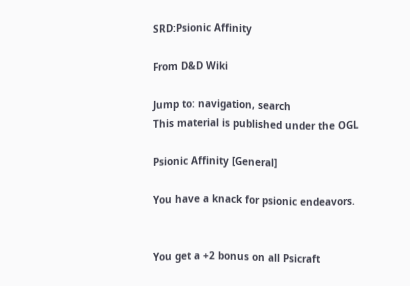SRD:Psionic Affinity

From D&D Wiki

Jump to: navigation, search
This material is published under the OGL

Psionic Affinity [General]

You have a knack for psionic endeavors.


You get a +2 bonus on all Psicraft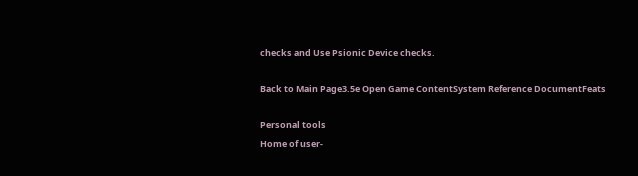checks and Use Psionic Device checks.

Back to Main Page3.5e Open Game ContentSystem Reference DocumentFeats

Personal tools
Home of user-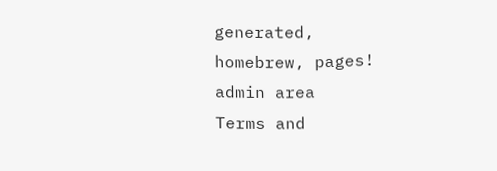generated,
homebrew, pages!
admin area
Terms and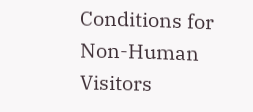Conditions for Non-Human Visitors